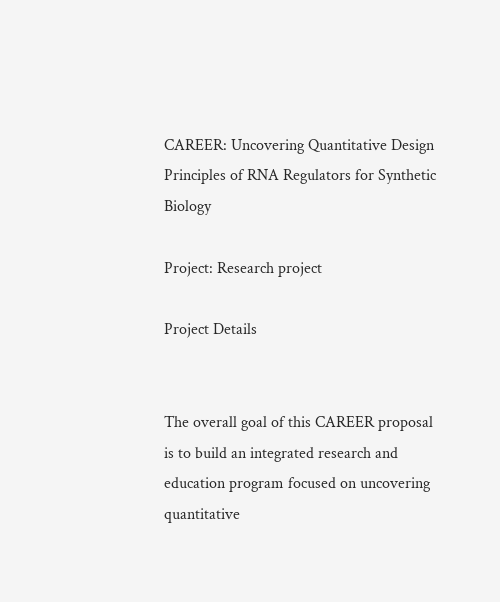CAREER: Uncovering Quantitative Design Principles of RNA Regulators for Synthetic Biology

Project: Research project

Project Details


The overall goal of this CAREER proposal is to build an integrated research and education program focused on uncovering quantitative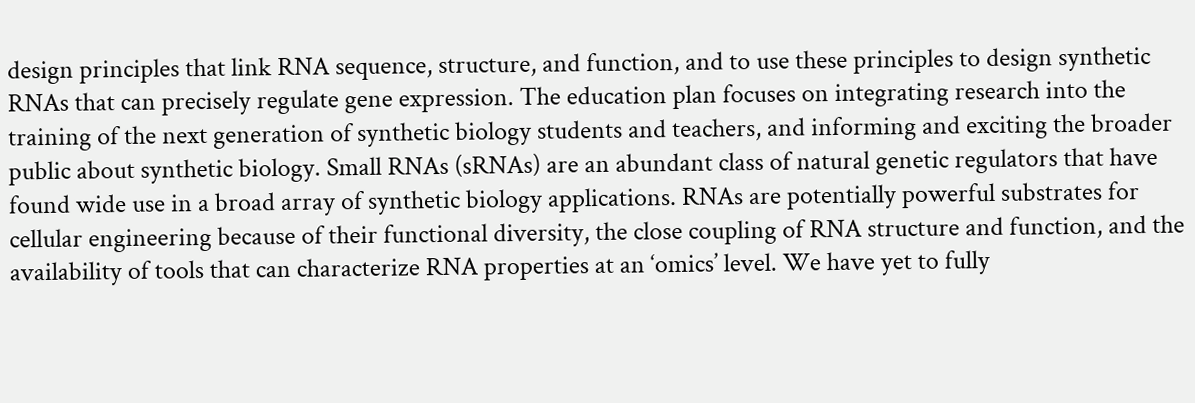design principles that link RNA sequence, structure, and function, and to use these principles to design synthetic RNAs that can precisely regulate gene expression. The education plan focuses on integrating research into the training of the next generation of synthetic biology students and teachers, and informing and exciting the broader public about synthetic biology. Small RNAs (sRNAs) are an abundant class of natural genetic regulators that have found wide use in a broad array of synthetic biology applications. RNAs are potentially powerful substrates for cellular engineering because of their functional diversity, the close coupling of RNA structure and function, and the availability of tools that can characterize RNA properties at an ‘omics’ level. We have yet to fully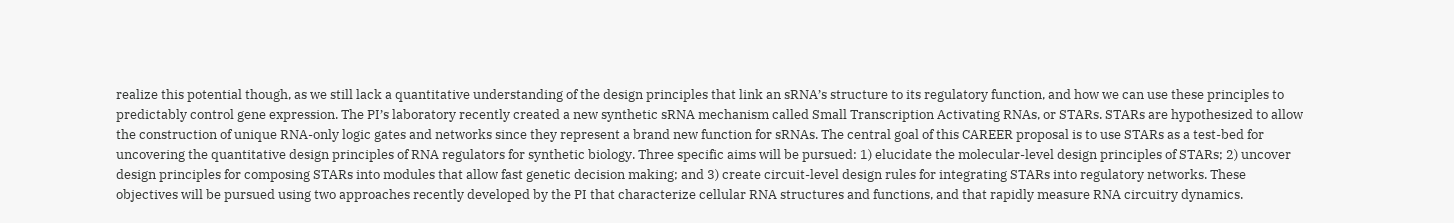realize this potential though, as we still lack a quantitative understanding of the design principles that link an sRNA’s structure to its regulatory function, and how we can use these principles to predictably control gene expression. The PI’s laboratory recently created a new synthetic sRNA mechanism called Small Transcription Activating RNAs, or STARs. STARs are hypothesized to allow the construction of unique RNA-only logic gates and networks since they represent a brand new function for sRNAs. The central goal of this CAREER proposal is to use STARs as a test-bed for uncovering the quantitative design principles of RNA regulators for synthetic biology. Three specific aims will be pursued: 1) elucidate the molecular-level design principles of STARs; 2) uncover design principles for composing STARs into modules that allow fast genetic decision making; and 3) create circuit-level design rules for integrating STARs into regulatory networks. These objectives will be pursued using two approaches recently developed by the PI that characterize cellular RNA structures and functions, and that rapidly measure RNA circuitry dynamics.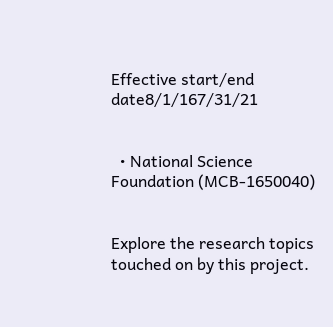Effective start/end date8/1/167/31/21


  • National Science Foundation (MCB-1650040)


Explore the research topics touched on by this project.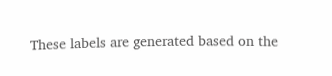These labels are generated based on the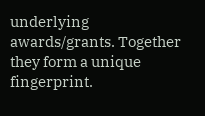underlying awards/grants. Together they form a unique fingerprint.